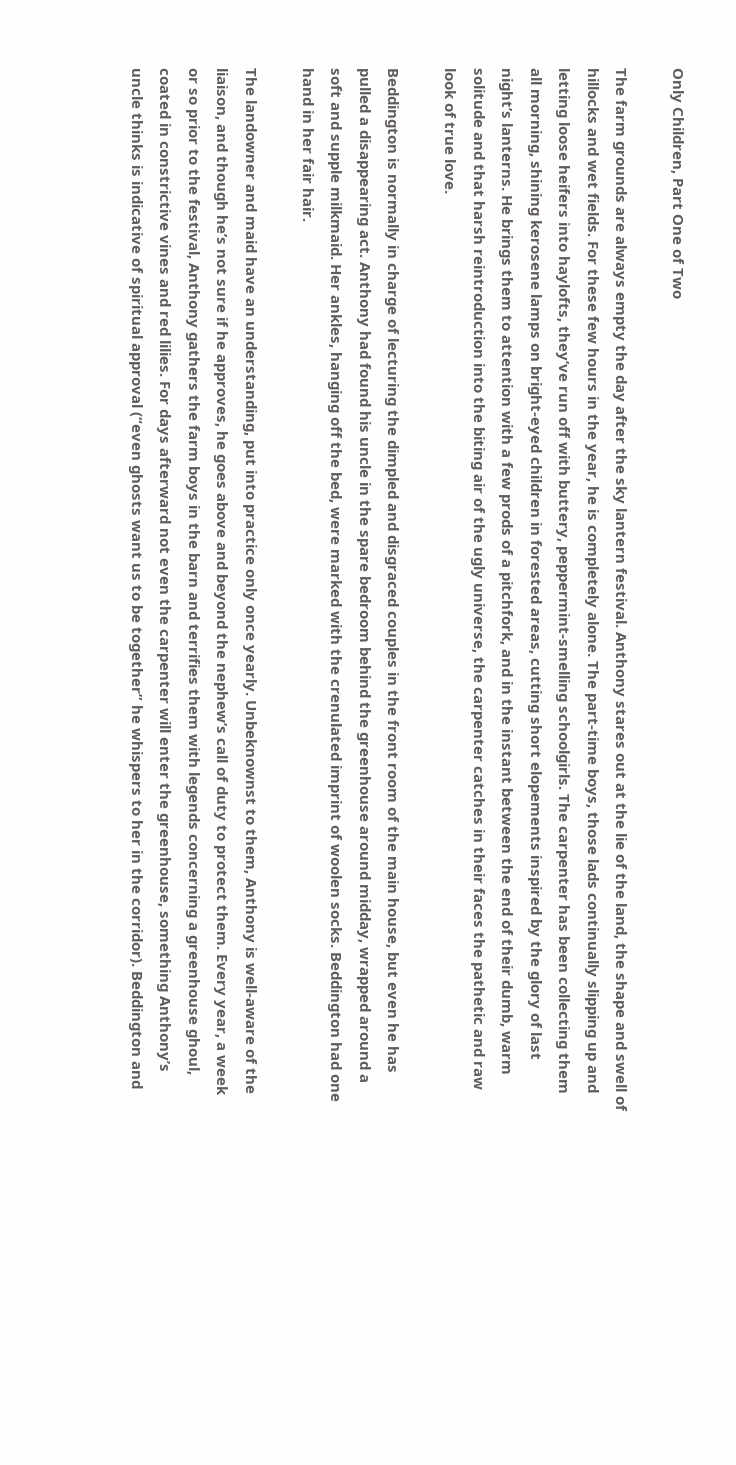Only Children, Part One of Two

The farm grounds are always empty the day after the sky lantern festival. Anthony stares out at the lie of the land, the shape and swell of hillocks and wet fields. For these few hours in the year, he is completely alone. The part-time boys, those lads continually slipping up and letting loose heifers into haylofts, they’ve run off with buttery, peppermint-smelling schoolgirls. The carpenter has been collecting them all morning, shining kerosene lamps on bright-eyed children in forested areas, cutting short elopements inspired by the glory of last night’s lanterns. He brings them to attention with a few prods of a pitchfork, and in the instant between the end of their dumb, warm solitude and that harsh reintroduction into the biting air of the ugly universe, the carpenter catches in their faces the pathetic and raw look of true love.

Beddington is normally in charge of lecturing the dimpled and disgraced couples in the front room of the main house, but even he has pulled a disappearing act. Anthony had found his uncle in the spare bedroom behind the greenhouse around midday, wrapped around a soft and supple milkmaid. Her ankles, hanging off the bed, were marked with the crenulated imprint of woolen socks. Beddington had one hand in her fair hair.

The landowner and maid have an understanding, put into practice only once yearly. Unbeknownst to them, Anthony is well-aware of the liaison, and though he’s not sure if he approves, he goes above and beyond the nephew’s call of duty to protect them. Every year, a week or so prior to the festival, Anthony gathers the farm boys in the barn and terrifies them with legends concerning a greenhouse ghoul, coated in constrictive vines and red lilies. For days afterward not even the carpenter will enter the greenhouse, something Anthony’s uncle thinks is indicative of spiritual approval (“even ghosts want us to be together” he whispers to her in the corridor). Beddington and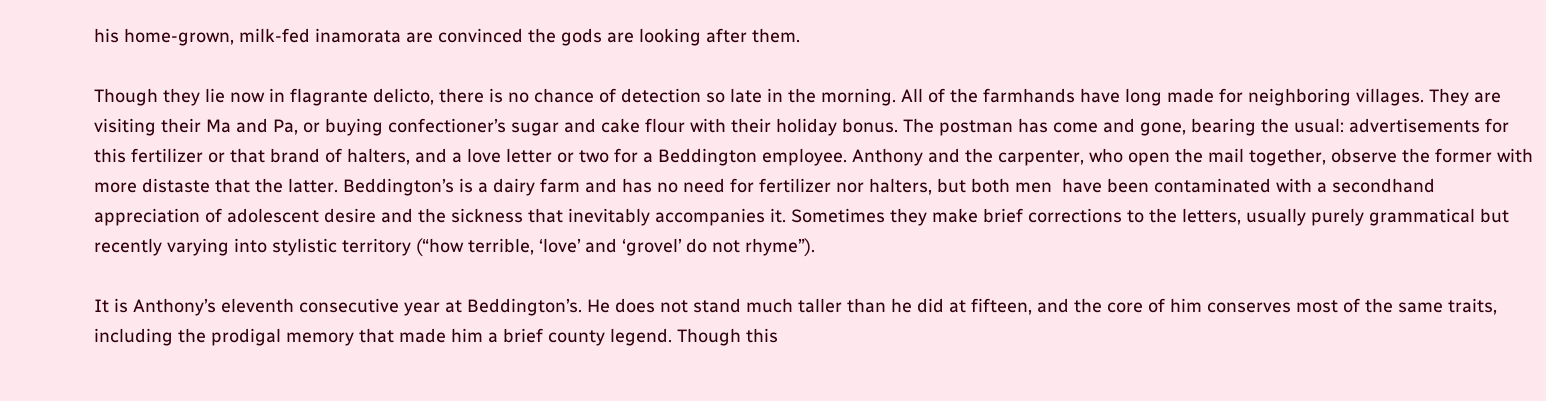his home-grown, milk-fed inamorata are convinced the gods are looking after them.

Though they lie now in flagrante delicto, there is no chance of detection so late in the morning. All of the farmhands have long made for neighboring villages. They are visiting their Ma and Pa, or buying confectioner’s sugar and cake flour with their holiday bonus. The postman has come and gone, bearing the usual: advertisements for this fertilizer or that brand of halters, and a love letter or two for a Beddington employee. Anthony and the carpenter, who open the mail together, observe the former with more distaste that the latter. Beddington’s is a dairy farm and has no need for fertilizer nor halters, but both men  have been contaminated with a secondhand appreciation of adolescent desire and the sickness that inevitably accompanies it. Sometimes they make brief corrections to the letters, usually purely grammatical but recently varying into stylistic territory (“how terrible, ‘love’ and ‘grovel’ do not rhyme”).

It is Anthony’s eleventh consecutive year at Beddington’s. He does not stand much taller than he did at fifteen, and the core of him conserves most of the same traits, including the prodigal memory that made him a brief county legend. Though this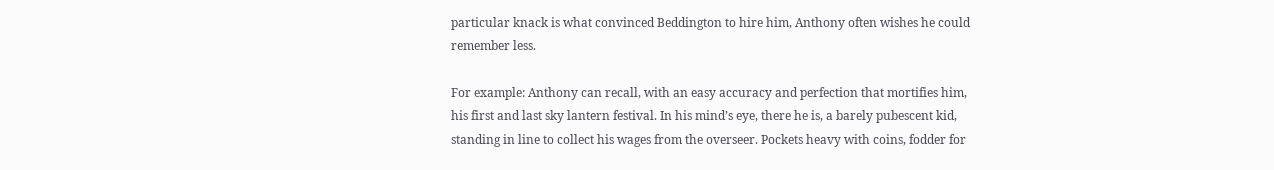particular knack is what convinced Beddington to hire him, Anthony often wishes he could remember less.

For example: Anthony can recall, with an easy accuracy and perfection that mortifies him, his first and last sky lantern festival. In his mind’s eye, there he is, a barely pubescent kid, standing in line to collect his wages from the overseer. Pockets heavy with coins, fodder for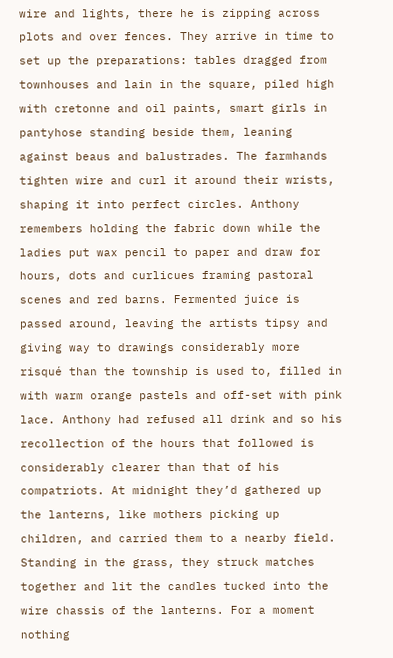wire and lights, there he is zipping across plots and over fences. They arrive in time to set up the preparations: tables dragged from townhouses and lain in the square, piled high with cretonne and oil paints, smart girls in pantyhose standing beside them, leaning against beaus and balustrades. The farmhands tighten wire and curl it around their wrists, shaping it into perfect circles. Anthony remembers holding the fabric down while the ladies put wax pencil to paper and draw for hours, dots and curlicues framing pastoral scenes and red barns. Fermented juice is passed around, leaving the artists tipsy and giving way to drawings considerably more risqué than the township is used to, filled in with warm orange pastels and off-set with pink lace. Anthony had refused all drink and so his recollection of the hours that followed is considerably clearer than that of his compatriots. At midnight they’d gathered up the lanterns, like mothers picking up children, and carried them to a nearby field. Standing in the grass, they struck matches together and lit the candles tucked into the wire chassis of the lanterns. For a moment nothing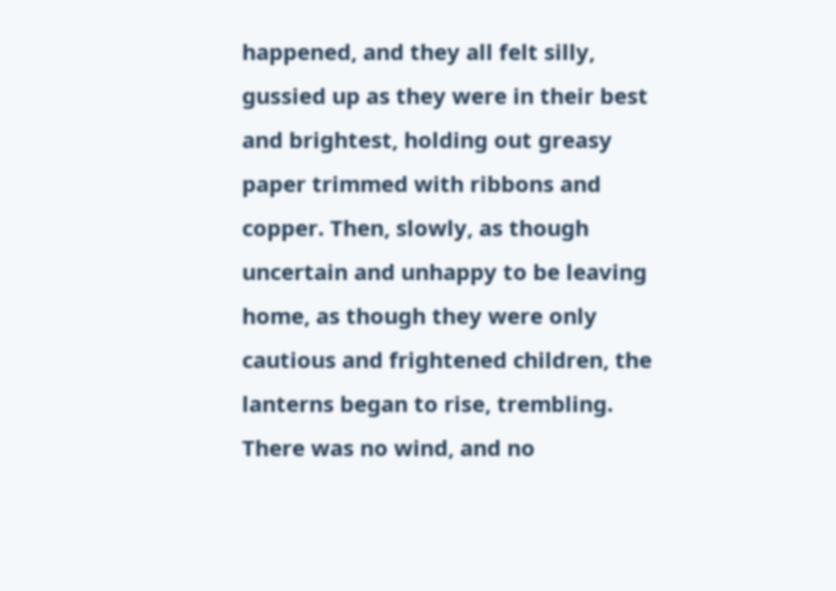happened, and they all felt silly, gussied up as they were in their best and brightest, holding out greasy paper trimmed with ribbons and copper. Then, slowly, as though uncertain and unhappy to be leaving home, as though they were only cautious and frightened children, the lanterns began to rise, trembling. There was no wind, and no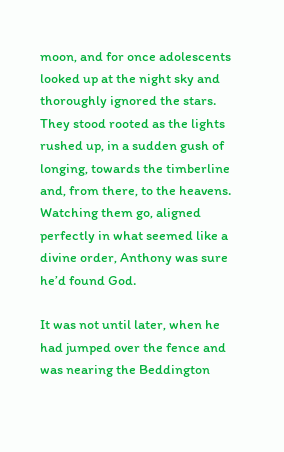moon, and for once adolescents looked up at the night sky and thoroughly ignored the stars. They stood rooted as the lights rushed up, in a sudden gush of longing, towards the timberline and, from there, to the heavens. Watching them go, aligned perfectly in what seemed like a divine order, Anthony was sure he’d found God.

It was not until later, when he had jumped over the fence and was nearing the Beddington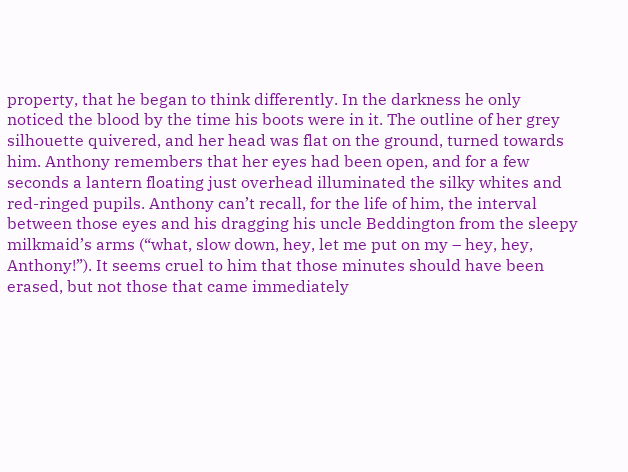property, that he began to think differently. In the darkness he only noticed the blood by the time his boots were in it. The outline of her grey silhouette quivered, and her head was flat on the ground, turned towards him. Anthony remembers that her eyes had been open, and for a few seconds a lantern floating just overhead illuminated the silky whites and red-ringed pupils. Anthony can’t recall, for the life of him, the interval between those eyes and his dragging his uncle Beddington from the sleepy milkmaid’s arms (“what, slow down, hey, let me put on my – hey, hey, Anthony!”). It seems cruel to him that those minutes should have been erased, but not those that came immediately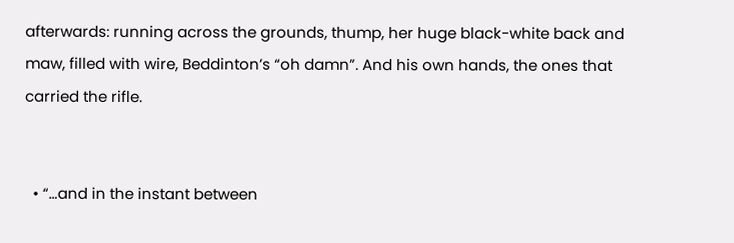afterwards: running across the grounds, thump, her huge black-white back and maw, filled with wire, Beddinton’s “oh damn”. And his own hands, the ones that carried the rifle.


  • “…and in the instant between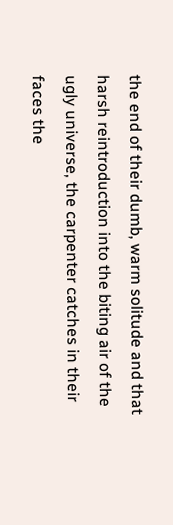the end of their dumb, warm solitude and that harsh reintroduction into the biting air of the ugly universe, the carpenter catches in their faces the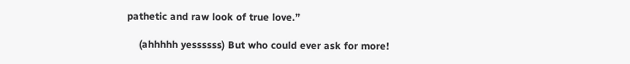pathetic and raw look of true love.”

    (ahhhhh yessssss) But who could ever ask for more!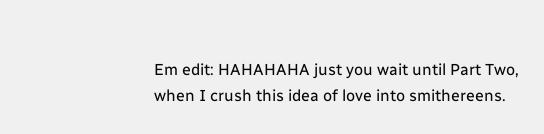Em edit: HAHAHAHA just you wait until Part Two, when I crush this idea of love into smithereens.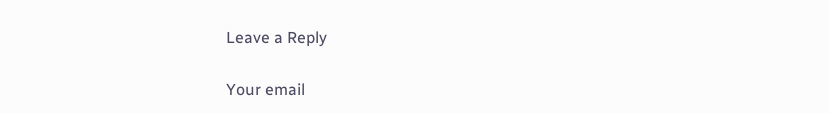Leave a Reply

Your email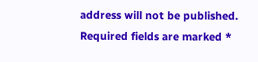address will not be published. Required fields are marked *